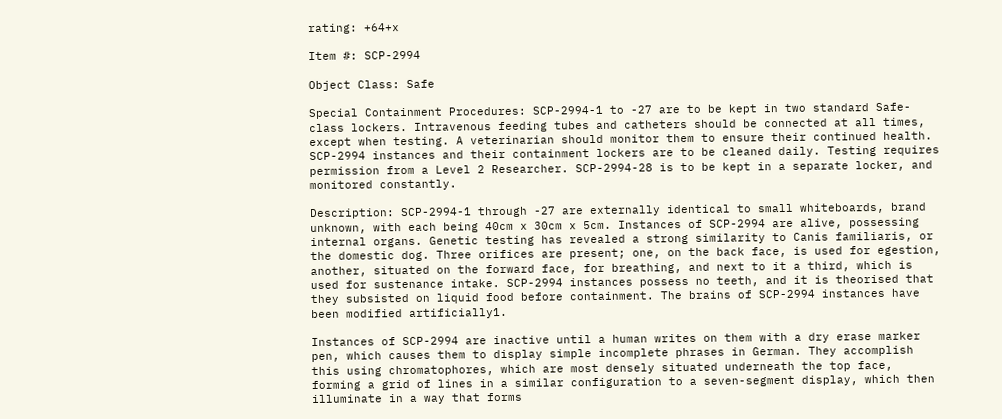rating: +64+x

Item #: SCP-2994

Object Class: Safe

Special Containment Procedures: SCP-2994-1 to -27 are to be kept in two standard Safe-class lockers. Intravenous feeding tubes and catheters should be connected at all times, except when testing. A veterinarian should monitor them to ensure their continued health. SCP-2994 instances and their containment lockers are to be cleaned daily. Testing requires permission from a Level 2 Researcher. SCP-2994-28 is to be kept in a separate locker, and monitored constantly.

Description: SCP-2994-1 through -27 are externally identical to small whiteboards, brand unknown, with each being 40cm x 30cm x 5cm. Instances of SCP-2994 are alive, possessing internal organs. Genetic testing has revealed a strong similarity to Canis familiaris, or the domestic dog. Three orifices are present; one, on the back face, is used for egestion, another, situated on the forward face, for breathing, and next to it a third, which is used for sustenance intake. SCP-2994 instances possess no teeth, and it is theorised that they subsisted on liquid food before containment. The brains of SCP-2994 instances have been modified artificially1.

Instances of SCP-2994 are inactive until a human writes on them with a dry erase marker pen, which causes them to display simple incomplete phrases in German. They accomplish this using chromatophores, which are most densely situated underneath the top face, forming a grid of lines in a similar configuration to a seven-segment display, which then illuminate in a way that forms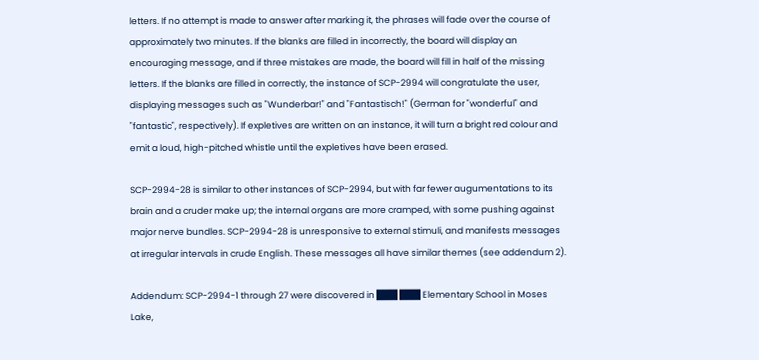letters. If no attempt is made to answer after marking it, the phrases will fade over the course of approximately two minutes. If the blanks are filled in incorrectly, the board will display an encouraging message, and if three mistakes are made, the board will fill in half of the missing letters. If the blanks are filled in correctly, the instance of SCP-2994 will congratulate the user, displaying messages such as "Wunderbar!" and "Fantastisch!" (German for "wonderful" and "fantastic", respectively). If expletives are written on an instance, it will turn a bright red colour and emit a loud, high-pitched whistle until the expletives have been erased.

SCP-2994-28 is similar to other instances of SCP-2994, but with far fewer augumentations to its brain and a cruder make up; the internal organs are more cramped, with some pushing against major nerve bundles. SCP-2994-28 is unresponsive to external stimuli, and manifests messages at irregular intervals in crude English. These messages all have similar themes (see addendum 2).

Addendum: SCP-2994-1 through 27 were discovered in ███ ███ Elementary School in Moses Lake,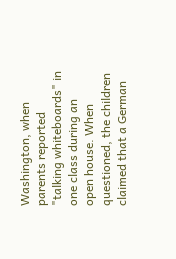Washington, when parents reported "talking whiteboards" in one class during an open house. When questioned, the children claimed that a German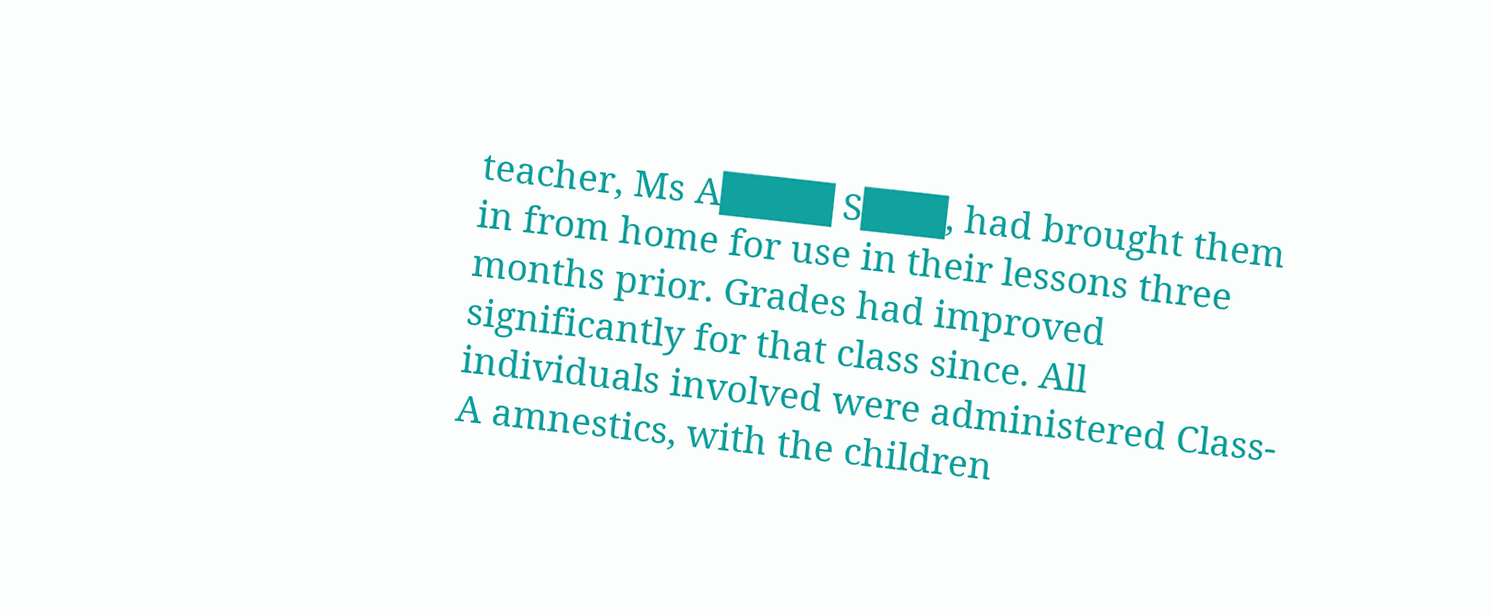teacher, Ms A████ S███, had brought them in from home for use in their lessons three months prior. Grades had improved significantly for that class since. All individuals involved were administered Class-A amnestics, with the children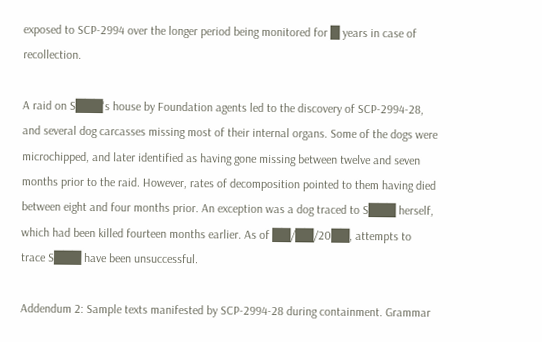exposed to SCP-2994 over the longer period being monitored for █ years in case of recollection.

A raid on S███'s house by Foundation agents led to the discovery of SCP-2994-28, and several dog carcasses missing most of their internal organs. Some of the dogs were microchipped, and later identified as having gone missing between twelve and seven months prior to the raid. However, rates of decomposition pointed to them having died between eight and four months prior. An exception was a dog traced to S███ herself, which had been killed fourteen months earlier. As of ██/██/20██, attempts to trace S███ have been unsuccessful.

Addendum 2: Sample texts manifested by SCP-2994-28 during containment. Grammar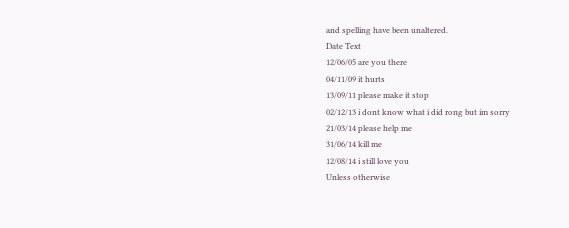and spelling have been unaltered.
Date Text
12/06/05 are you there
04/11/09 it hurts
13/09/11 please make it stop
02/12/13 i dont know what i did rong but im sorry
21/03/14 please help me
31/06/14 kill me
12/08/14 i still love you
Unless otherwise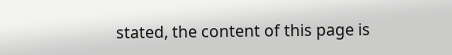stated, the content of this page is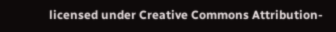licensed under Creative Commons Attribution-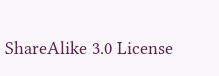ShareAlike 3.0 License